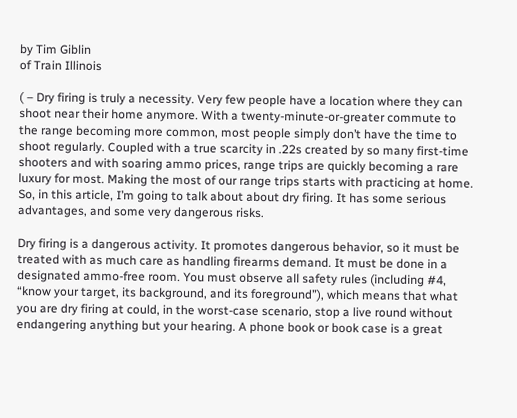by Tim Giblin
of Train Illinois

( – Dry firing is truly a necessity. Very few people have a location where they can shoot near their home anymore. With a twenty-minute-or-greater commute to the range becoming more common, most people simply don’t have the time to shoot regularly. Coupled with a true scarcity in .22s created by so many first-time shooters and with soaring ammo prices, range trips are quickly becoming a rare luxury for most. Making the most of our range trips starts with practicing at home. So, in this article, I’m going to talk about about dry firing. It has some serious advantages, and some very dangerous risks.

Dry firing is a dangerous activity. It promotes dangerous behavior, so it must be treated with as much care as handling firearms demand. It must be done in a designated ammo-free room. You must observe all safety rules (including #4, “know your target, its background, and its foreground”), which means that what you are dry firing at could, in the worst-case scenario, stop a live round without endangering anything but your hearing. A phone book or book case is a great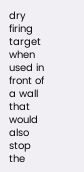dry firing target when used in front of a wall that would also stop the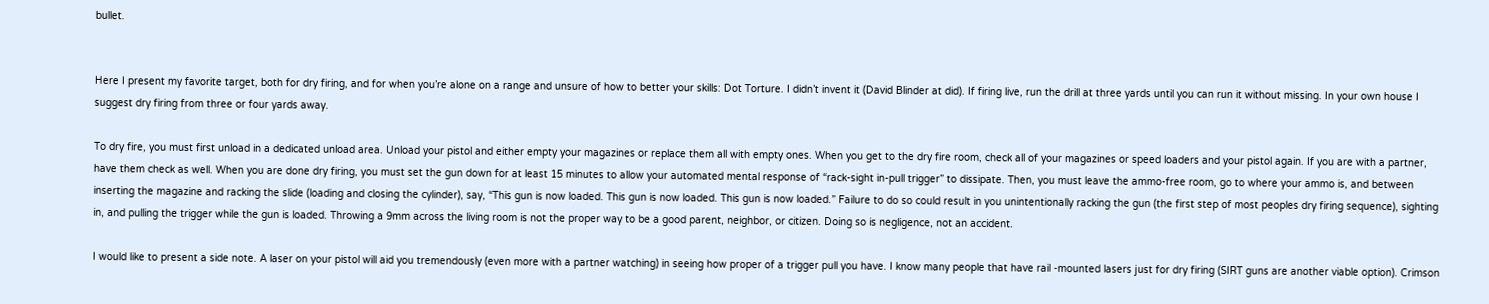bullet.


Here I present my favorite target, both for dry firing, and for when you’re alone on a range and unsure of how to better your skills: Dot Torture. I didn’t invent it (David Blinder at did). If firing live, run the drill at three yards until you can run it without missing. In your own house I suggest dry firing from three or four yards away.

To dry fire, you must first unload in a dedicated unload area. Unload your pistol and either empty your magazines or replace them all with empty ones. When you get to the dry fire room, check all of your magazines or speed loaders and your pistol again. If you are with a partner, have them check as well. When you are done dry firing, you must set the gun down for at least 15 minutes to allow your automated mental response of “rack-sight in-pull trigger” to dissipate. Then, you must leave the ammo-free room, go to where your ammo is, and between inserting the magazine and racking the slide (loading and closing the cylinder), say, “This gun is now loaded. This gun is now loaded. This gun is now loaded.” Failure to do so could result in you unintentionally racking the gun (the first step of most peoples dry firing sequence), sighting in, and pulling the trigger while the gun is loaded. Throwing a 9mm across the living room is not the proper way to be a good parent, neighbor, or citizen. Doing so is negligence, not an accident.

I would like to present a side note. A laser on your pistol will aid you tremendously (even more with a partner watching) in seeing how proper of a trigger pull you have. I know many people that have rail -mounted lasers just for dry firing (SIRT guns are another viable option). Crimson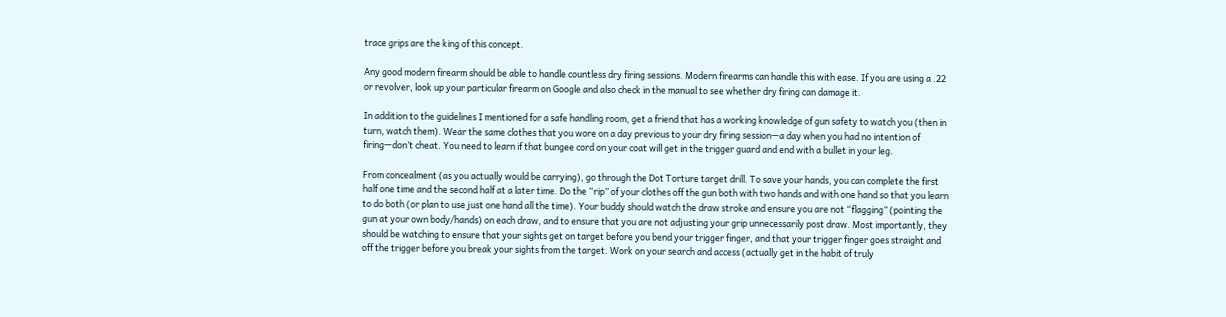trace grips are the king of this concept.

Any good modern firearm should be able to handle countless dry firing sessions. Modern firearms can handle this with ease. If you are using a .22 or revolver, look up your particular firearm on Google and also check in the manual to see whether dry firing can damage it.

In addition to the guidelines I mentioned for a safe handling room, get a friend that has a working knowledge of gun safety to watch you (then in turn, watch them). Wear the same clothes that you wore on a day previous to your dry firing session—a day when you had no intention of firing—don’t cheat. You need to learn if that bungee cord on your coat will get in the trigger guard and end with a bullet in your leg.

From concealment (as you actually would be carrying), go through the Dot Torture target drill. To save your hands, you can complete the first half one time and the second half at a later time. Do the “rip” of your clothes off the gun both with two hands and with one hand so that you learn to do both (or plan to use just one hand all the time). Your buddy should watch the draw stroke and ensure you are not “flagging” (pointing the gun at your own body/hands) on each draw, and to ensure that you are not adjusting your grip unnecessarily post draw. Most importantly, they should be watching to ensure that your sights get on target before you bend your trigger finger, and that your trigger finger goes straight and off the trigger before you break your sights from the target. Work on your search and access (actually get in the habit of truly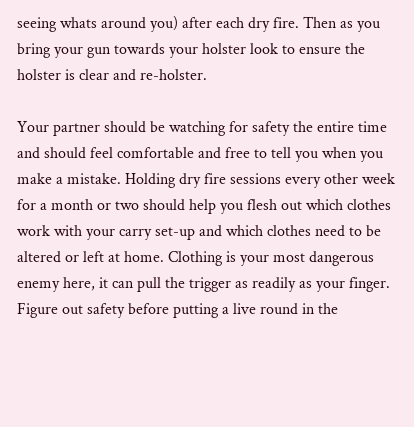seeing whats around you) after each dry fire. Then as you bring your gun towards your holster look to ensure the holster is clear and re-holster.

Your partner should be watching for safety the entire time and should feel comfortable and free to tell you when you make a mistake. Holding dry fire sessions every other week for a month or two should help you flesh out which clothes work with your carry set-up and which clothes need to be altered or left at home. Clothing is your most dangerous enemy here, it can pull the trigger as readily as your finger. Figure out safety before putting a live round in the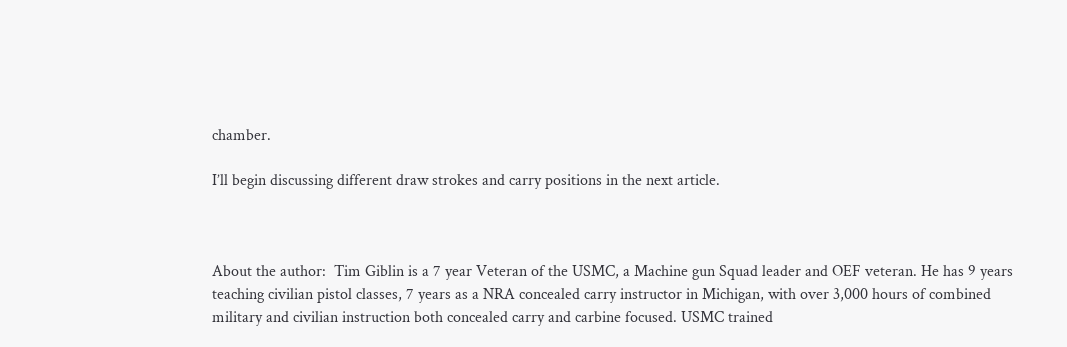chamber.

I’ll begin discussing different draw strokes and carry positions in the next article.



About the author:  Tim Giblin is a 7 year Veteran of the USMC, a Machine gun Squad leader and OEF veteran. He has 9 years teaching civilian pistol classes, 7 years as a NRA concealed carry instructor in Michigan, with over 3,000 hours of combined military and civilian instruction both concealed carry and carbine focused. USMC trained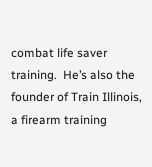combat life saver training.  He’s also the founder of Train Illinois, a firearm training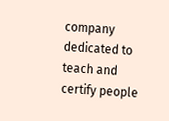company dedicated to teach and certify people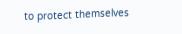to protect themselves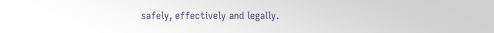safely, effectively and legally.